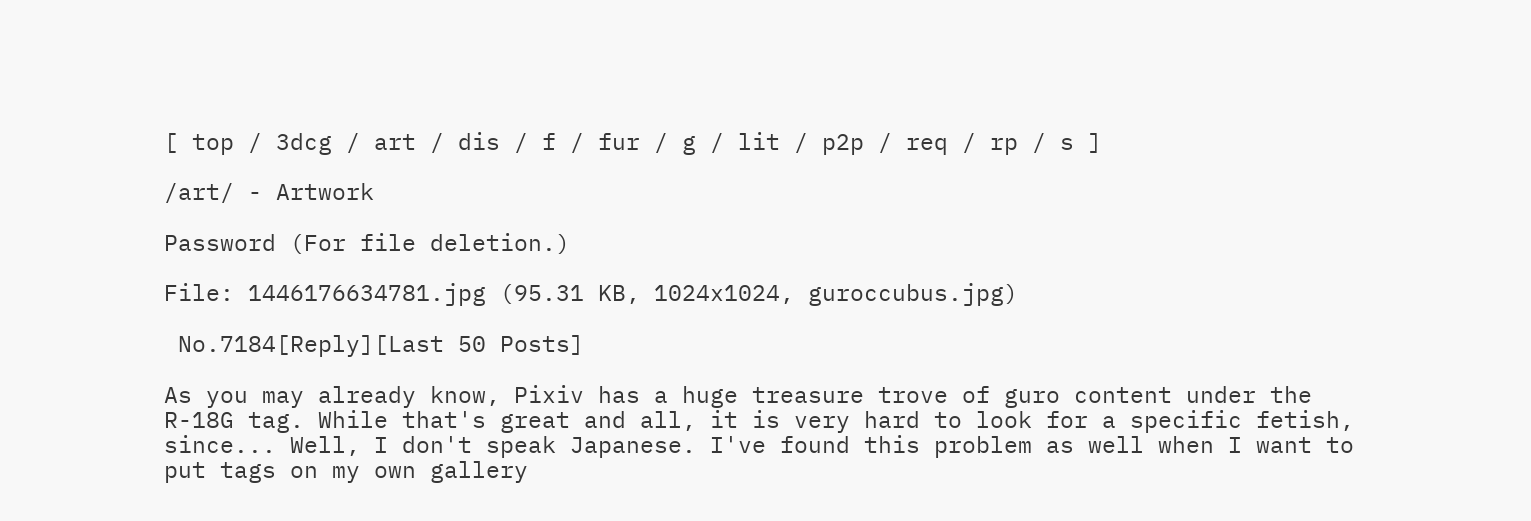[ top / 3dcg / art / dis / f / fur / g / lit / p2p / req / rp / s ]

/art/ - Artwork

Password (For file deletion.)

File: 1446176634781.jpg (95.31 KB, 1024x1024, guroccubus.jpg)

 No.7184[Reply][Last 50 Posts]

As you may already know, Pixiv has a huge treasure trove of guro content under the R-18G tag. While that's great and all, it is very hard to look for a specific fetish, since... Well, I don't speak Japanese. I've found this problem as well when I want to put tags on my own gallery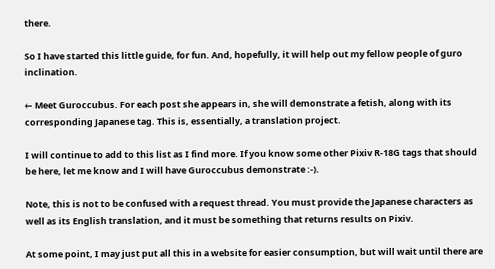there.

So I have started this little guide, for fun. And, hopefully, it will help out my fellow people of guro inclination.

← Meet Guroccubus. For each post she appears in, she will demonstrate a fetish, along with its corresponding Japanese tag. This is, essentially, a translation project.

I will continue to add to this list as I find more. If you know some other Pixiv R-18G tags that should be here, let me know and I will have Guroccubus demonstrate :-).

Note, this is not to be confused with a request thread. You must provide the Japanese characters as well as its English translation, and it must be something that returns results on Pixiv.

At some point, I may just put all this in a website for easier consumption, but will wait until there are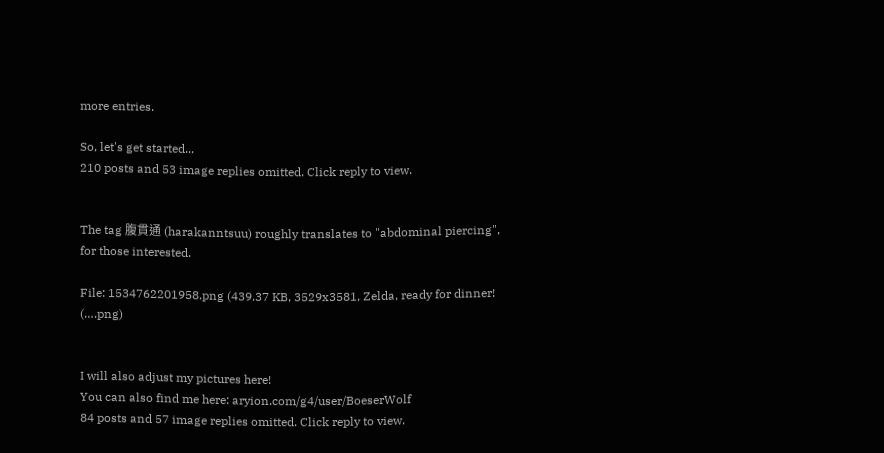more entries.

So, let's get started...
210 posts and 53 image replies omitted. Click reply to view.


The tag 腹貫通 (harakanntsuu) roughly translates to "abdominal piercing", for those interested.

File: 1534762201958.png (439.37 KB, 3529x3581, Zelda, ready for dinner! (….png)


I will also adjust my pictures here!
You can also find me here: aryion.com/g4/user/BoeserWolf
84 posts and 57 image replies omitted. Click reply to view.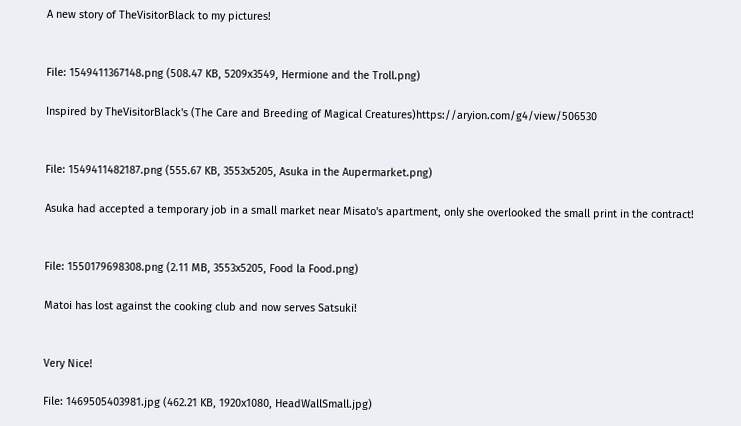A new story of TheVisitorBlack to my pictures!


File: 1549411367148.png (508.47 KB, 5209x3549, Hermione and the Troll.png)

Inspired by TheVisitorBlack's (The Care and Breeding of Magical Creatures)https://aryion.com/g4/view/506530


File: 1549411482187.png (555.67 KB, 3553x5205, Asuka in the Aupermarket.png)

Asuka had accepted a temporary job in a small market near Misato's apartment, only she overlooked the small print in the contract!


File: 1550179698308.png (2.11 MB, 3553x5205, Food la Food.png)

Matoi has lost against the cooking club and now serves Satsuki!


Very Nice!

File: 1469505403981.jpg (462.21 KB, 1920x1080, HeadWallSmall.jpg)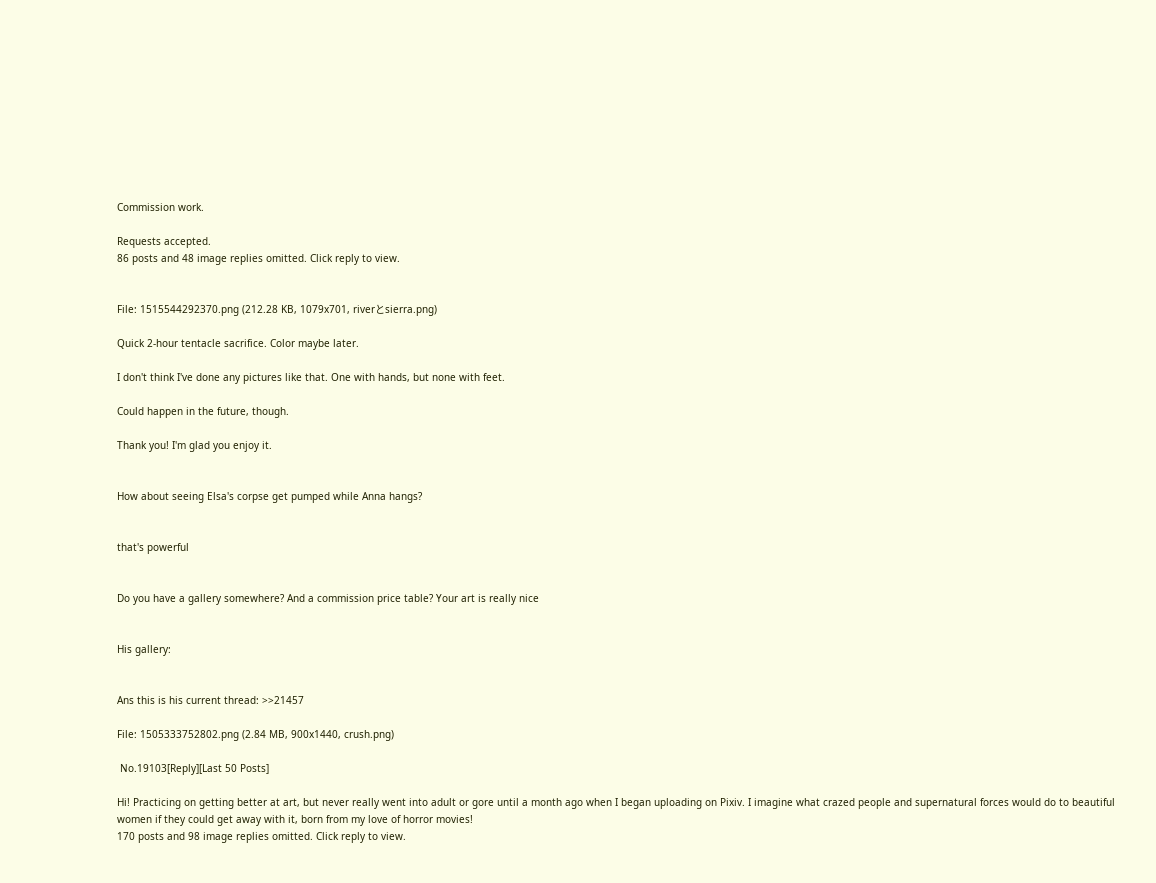Commission work.

Requests accepted.
86 posts and 48 image replies omitted. Click reply to view.


File: 1515544292370.png (212.28 KB, 1079x701, riverとsierra.png)

Quick 2-hour tentacle sacrifice. Color maybe later.

I don't think I've done any pictures like that. One with hands, but none with feet.

Could happen in the future, though.

Thank you! I'm glad you enjoy it.


How about seeing Elsa's corpse get pumped while Anna hangs?


that's powerful


Do you have a gallery somewhere? And a commission price table? Your art is really nice


His gallery:


Ans this is his current thread: >>21457

File: 1505333752802.png (2.84 MB, 900x1440, crush.png)

 No.19103[Reply][Last 50 Posts]

Hi! Practicing on getting better at art, but never really went into adult or gore until a month ago when I began uploading on Pixiv. I imagine what crazed people and supernatural forces would do to beautiful women if they could get away with it, born from my love of horror movies!
170 posts and 98 image replies omitted. Click reply to view.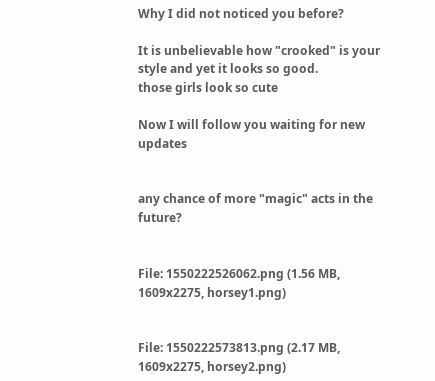Why I did not noticed you before?

It is unbelievable how "crooked" is your style and yet it looks so good.
those girls look so cute

Now I will follow you waiting for new updates


any chance of more "magic" acts in the future?


File: 1550222526062.png (1.56 MB, 1609x2275, horsey1.png)


File: 1550222573813.png (2.17 MB, 1609x2275, horsey2.png)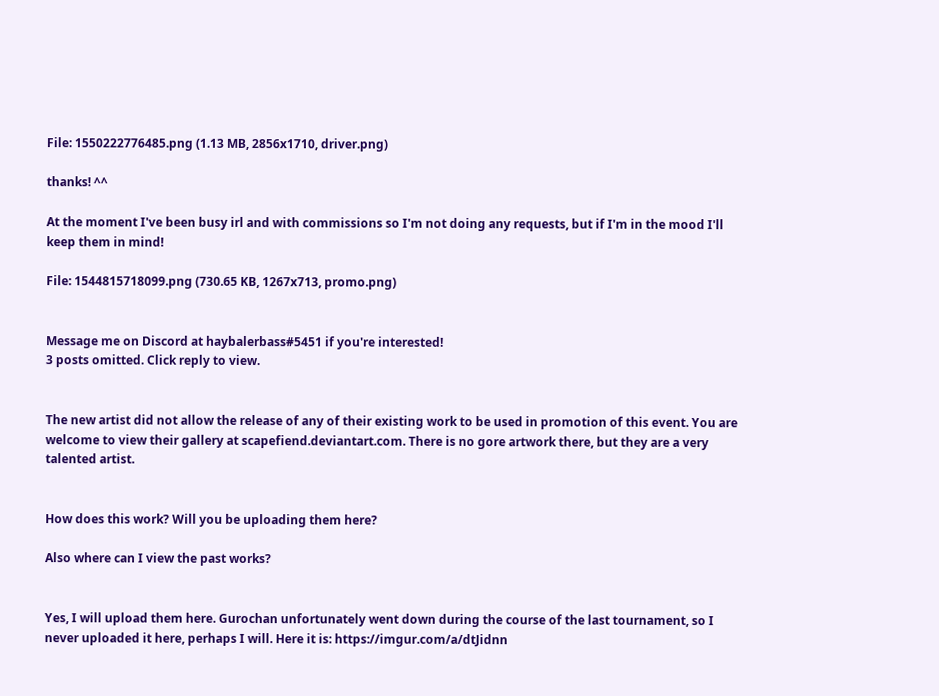File: 1550222776485.png (1.13 MB, 2856x1710, driver.png)

thanks! ^^

At the moment I've been busy irl and with commissions so I'm not doing any requests, but if I'm in the mood I'll keep them in mind!

File: 1544815718099.png (730.65 KB, 1267x713, promo.png)


Message me on Discord at haybalerbass#5451 if you're interested!
3 posts omitted. Click reply to view.


The new artist did not allow the release of any of their existing work to be used in promotion of this event. You are welcome to view their gallery at scapefiend.deviantart.com. There is no gore artwork there, but they are a very talented artist.


How does this work? Will you be uploading them here?

Also where can I view the past works?


Yes, I will upload them here. Gurochan unfortunately went down during the course of the last tournament, so I never uploaded it here, perhaps I will. Here it is: https://imgur.com/a/dtJidnn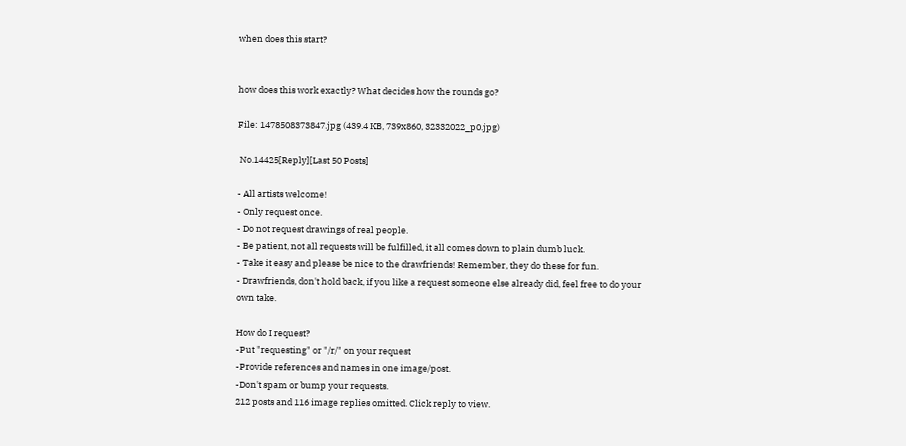when does this start?


how does this work exactly? What decides how the rounds go?

File: 1478508373847.jpg (439.4 KB, 739x860, 32332022_p0.jpg)

 No.14425[Reply][Last 50 Posts]

- All artists welcome!
- Only request once.
- Do not request drawings of real people.
- Be patient, not all requests will be fulfilled, it all comes down to plain dumb luck.
- Take it easy and please be nice to the drawfriends! Remember, they do these for fun.
- Drawfriends, don't hold back, if you like a request someone else already did, feel free to do your own take.

How do I request?
-Put "requesting" or "/r/" on your request
-Provide references and names in one image/post.
-Don't spam or bump your requests.
212 posts and 116 image replies omitted. Click reply to view.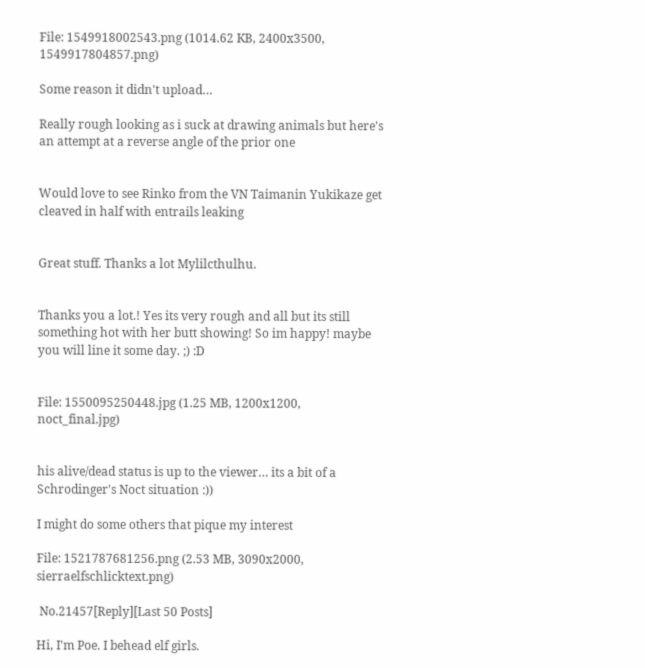File: 1549918002543.png (1014.62 KB, 2400x3500, 1549917804857.png)

Some reason it didn't upload…

Really rough looking as i suck at drawing animals but here's an attempt at a reverse angle of the prior one


Would love to see Rinko from the VN Taimanin Yukikaze get cleaved in half with entrails leaking


Great stuff. Thanks a lot Mylilcthulhu.


Thanks you a lot.! Yes its very rough and all but its still something hot with her butt showing! So im happy! maybe you will line it some day. ;) :D


File: 1550095250448.jpg (1.25 MB, 1200x1200, noct_final.jpg)


his alive/dead status is up to the viewer… its a bit of a Schrodinger's Noct situation :))

I might do some others that pique my interest

File: 1521787681256.png (2.53 MB, 3090x2000, sierraelfschlicktext.png)

 No.21457[Reply][Last 50 Posts]

Hi, I'm Poe. I behead elf girls.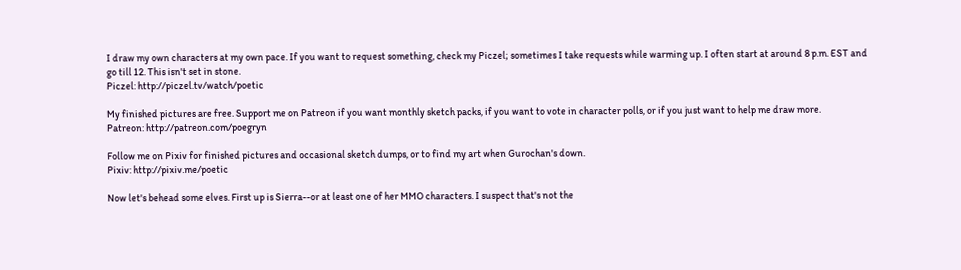I draw my own characters at my own pace. If you want to request something, check my Piczel; sometimes I take requests while warming up. I often start at around 8 p.m. EST and go till 12. This isn't set in stone.
Piczel: http://piczel.tv/watch/poetic

My finished pictures are free. Support me on Patreon if you want monthly sketch packs, if you want to vote in character polls, or if you just want to help me draw more.
Patreon: http://patreon.com/poegryn

Follow me on Pixiv for finished pictures and occasional sketch dumps, or to find my art when Gurochan's down.
Pixiv: http://pixiv.me/poetic

Now let's behead some elves. First up is Sierra--or at least one of her MMO characters. I suspect that's not the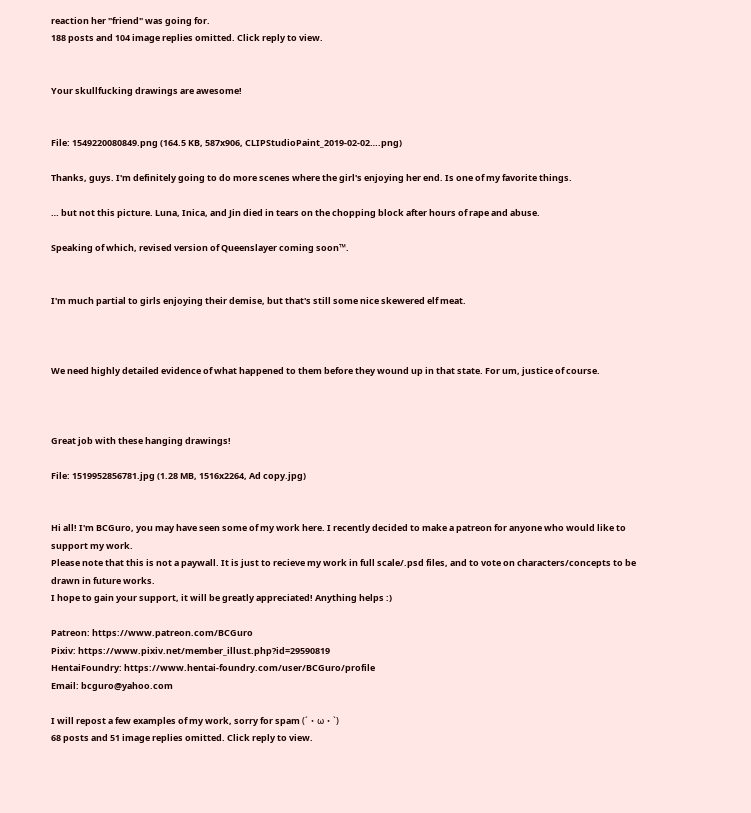reaction her "friend" was going for.
188 posts and 104 image replies omitted. Click reply to view.


Your skullfucking drawings are awesome!


File: 1549220080849.png (164.5 KB, 587x906, CLIPStudioPaint_2019-02-02….png)

Thanks, guys. I'm definitely going to do more scenes where the girl's enjoying her end. Is one of my favorite things.

… but not this picture. Luna, Inica, and Jin died in tears on the chopping block after hours of rape and abuse.

Speaking of which, revised version of Queenslayer coming soon™.


I'm much partial to girls enjoying their demise, but that's still some nice skewered elf meat.



We need highly detailed evidence of what happened to them before they wound up in that state. For um, justice of course.



Great job with these hanging drawings!

File: 1519952856781.jpg (1.28 MB, 1516x2264, Ad copy.jpg)


Hi all! I'm BCGuro, you may have seen some of my work here. I recently decided to make a patreon for anyone who would like to support my work.
Please note that this is not a paywall. It is just to recieve my work in full scale/.psd files, and to vote on characters/concepts to be drawn in future works.
I hope to gain your support, it will be greatly appreciated! Anything helps :)

Patreon: https://www.patreon.com/BCGuro
Pixiv: https://www.pixiv.net/member_illust.php?id=29590819
HentaiFoundry: https://www.hentai-foundry.com/user/BCGuro/profile
Email: bcguro@yahoo.com

I will repost a few examples of my work, sorry for spam (´・ω・`)
68 posts and 51 image replies omitted. Click reply to view.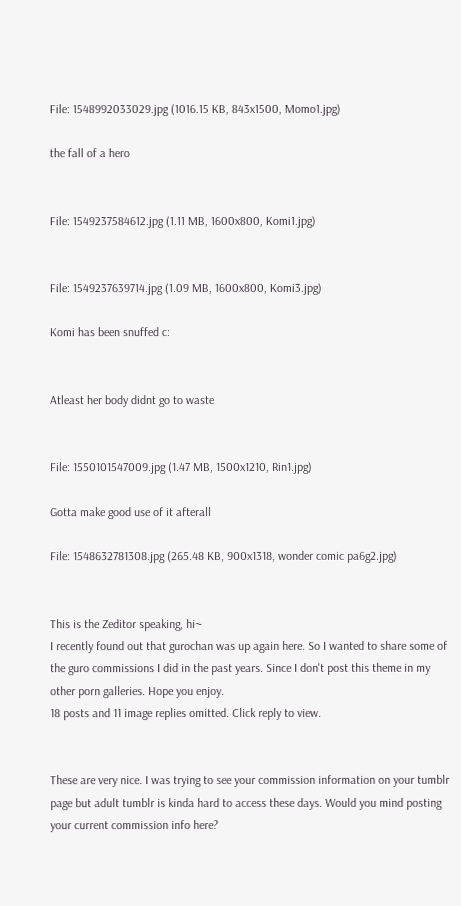File: 1548992033029.jpg (1016.15 KB, 843x1500, Momo1.jpg)

the fall of a hero


File: 1549237584612.jpg (1.11 MB, 1600x800, Komi1.jpg)


File: 1549237639714.jpg (1.09 MB, 1600x800, Komi3.jpg)

Komi has been snuffed c:


Atleast her body didnt go to waste


File: 1550101547009.jpg (1.47 MB, 1500x1210, Rin1.jpg)

Gotta make good use of it afterall

File: 1548632781308.jpg (265.48 KB, 900x1318, wonder comic pa6g2.jpg)


This is the Zeditor speaking, hi~
I recently found out that gurochan was up again here. So I wanted to share some of the guro commissions I did in the past years. Since I don't post this theme in my other porn galleries. Hope you enjoy.
18 posts and 11 image replies omitted. Click reply to view.


These are very nice. I was trying to see your commission information on your tumblr page but adult tumblr is kinda hard to access these days. Would you mind posting your current commission info here?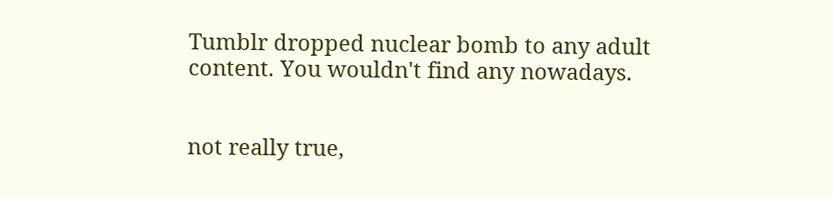Tumblr dropped nuclear bomb to any adult content. You wouldn't find any nowadays.


not really true,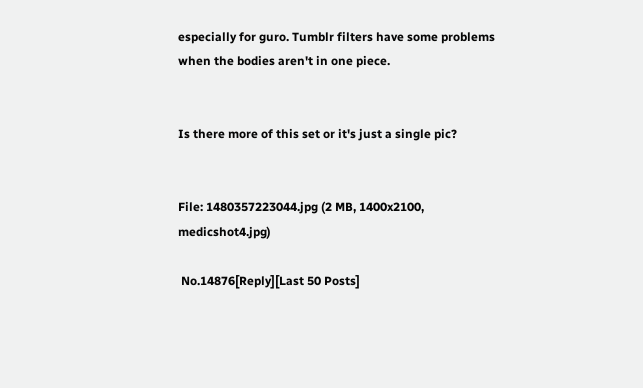especially for guro. Tumblr filters have some problems when the bodies aren't in one piece.


Is there more of this set or it's just a single pic?


File: 1480357223044.jpg (2 MB, 1400x2100, medicshot4.jpg)

 No.14876[Reply][Last 50 Posts]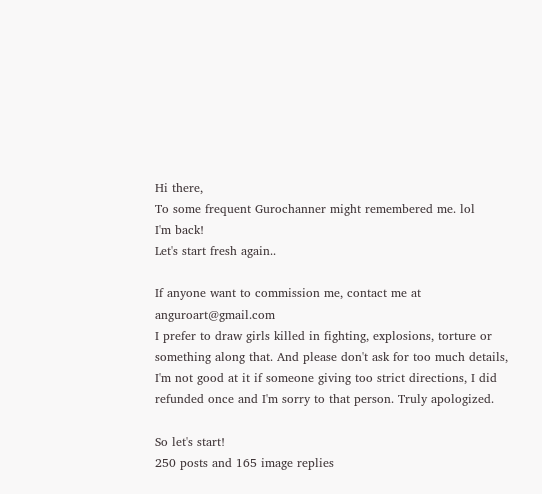Hi there,
To some frequent Gurochanner might remembered me. lol
I'm back!
Let's start fresh again..

If anyone want to commission me, contact me at anguroart@gmail.com
I prefer to draw girls killed in fighting, explosions, torture or something along that. And please don't ask for too much details, I'm not good at it if someone giving too strict directions, I did refunded once and I'm sorry to that person. Truly apologized.

So let's start!
250 posts and 165 image replies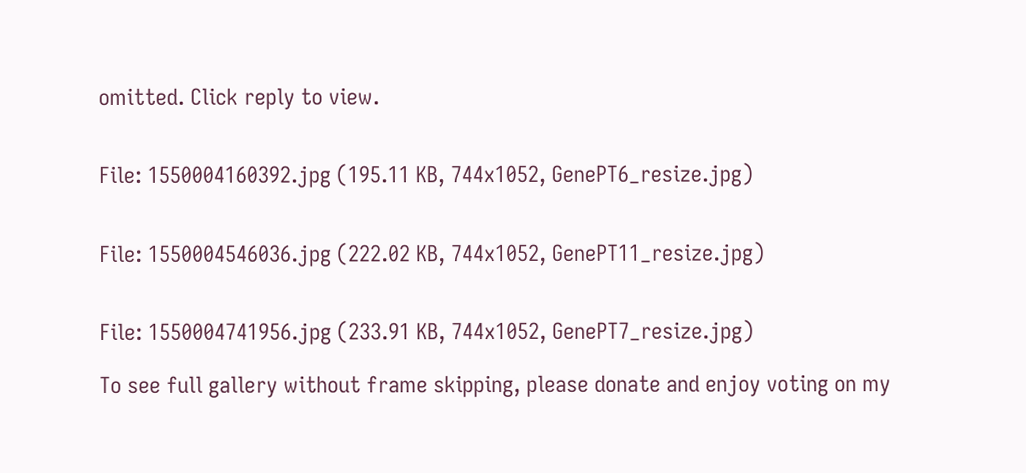omitted. Click reply to view.


File: 1550004160392.jpg (195.11 KB, 744x1052, GenePT6_resize.jpg)


File: 1550004546036.jpg (222.02 KB, 744x1052, GenePT11_resize.jpg)


File: 1550004741956.jpg (233.91 KB, 744x1052, GenePT7_resize.jpg)

To see full gallery without frame skipping, please donate and enjoy voting on my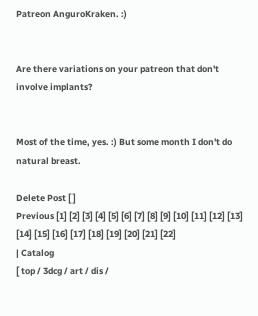Patreon AnguroKraken. :)


Are there variations on your patreon that don't involve implants?


Most of the time, yes. :) But some month I don't do natural breast.

Delete Post [ ]
Previous [1] [2] [3] [4] [5] [6] [7] [8] [9] [10] [11] [12] [13] [14] [15] [16] [17] [18] [19] [20] [21] [22]
| Catalog
[ top / 3dcg / art / dis /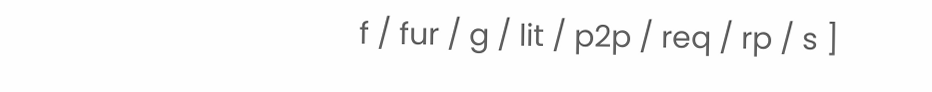f / fur / g / lit / p2p / req / rp / s ]